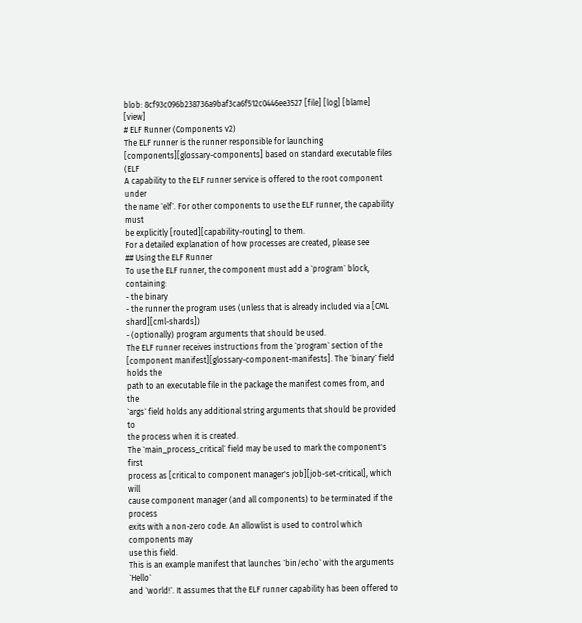blob: 8cf93c096b238736a9baf3ca6f512c0446ee3527 [file] [log] [blame] [view]
# ELF Runner (Components v2)
The ELF runner is the runner responsible for launching
[components][glossary-components] based on standard executable files (ELF
A capability to the ELF runner service is offered to the root component under
the name `elf`. For other components to use the ELF runner, the capability must
be explicitly [routed][capability-routing] to them.
For a detailed explanation of how processes are created, please see
## Using the ELF Runner
To use the ELF runner, the component must add a `program` block, containing:
- the binary
- the runner the program uses (unless that is already included via a [CML shard][cml-shards])
- (optionally) program arguments that should be used.
The ELF runner receives instructions from the `program` section of the
[component manifest][glossary-component-manifests]. The `binary` field holds the
path to an executable file in the package the manifest comes from, and the
`args` field holds any additional string arguments that should be provided to
the process when it is created.
The `main_process_critical` field may be used to mark the component's first
process as [critical to component manager's job][job-set-critical], which will
cause component manager (and all components) to be terminated if the process
exits with a non-zero code. An allowlist is used to control which components may
use this field.
This is an example manifest that launches `bin/echo` with the arguments `Hello`
and `world!`. It assumes that the ELF runner capability has been offered to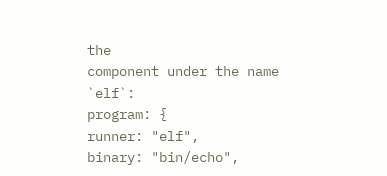the
component under the name `elf`:
program: {
runner: "elf",
binary: "bin/echo",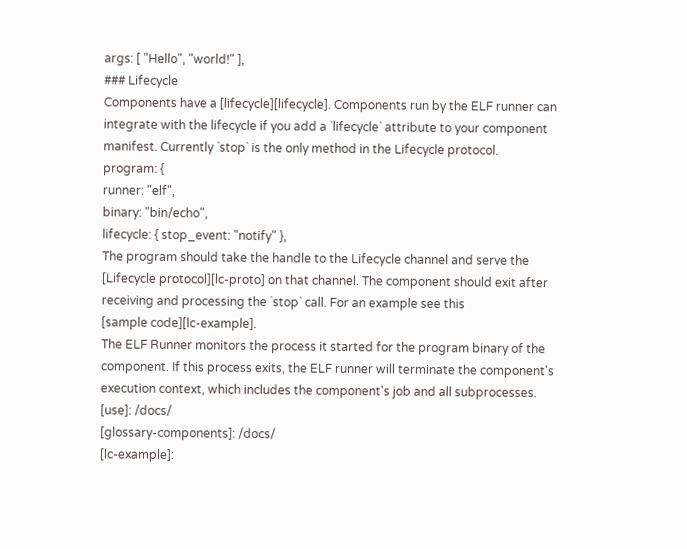args: [ "Hello", "world!" ],
### Lifecycle
Components have a [lifecycle][lifecycle]. Components run by the ELF runner can
integrate with the lifecycle if you add a `lifecycle` attribute to your component
manifest. Currently `stop` is the only method in the Lifecycle protocol.
program: {
runner: "elf",
binary: "bin/echo",
lifecycle: { stop_event: "notify" },
The program should take the handle to the Lifecycle channel and serve the
[Lifecycle protocol][lc-proto] on that channel. The component should exit after
receiving and processing the `stop` call. For an example see this
[sample code][lc-example].
The ELF Runner monitors the process it started for the program binary of the
component. If this process exits, the ELF runner will terminate the component's
execution context, which includes the component's job and all subprocesses.
[use]: /docs/
[glossary-components]: /docs/
[lc-example]: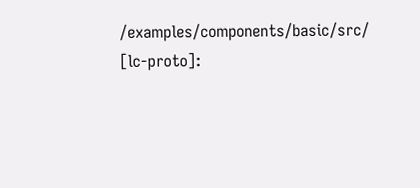/examples/components/basic/src/
[lc-proto]: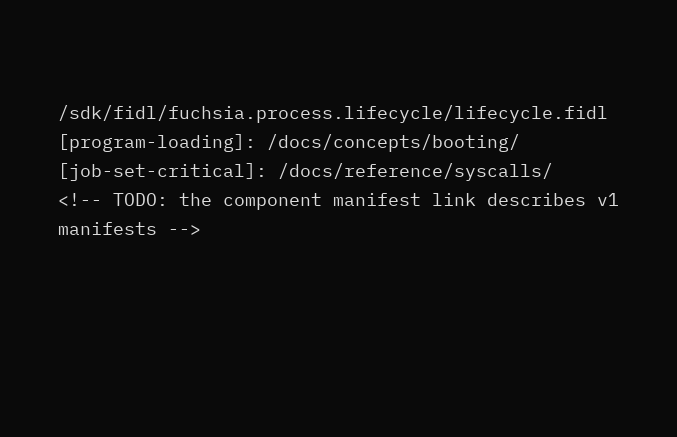/sdk/fidl/fuchsia.process.lifecycle/lifecycle.fidl
[program-loading]: /docs/concepts/booting/
[job-set-critical]: /docs/reference/syscalls/
<!-- TODO: the component manifest link describes v1 manifests -->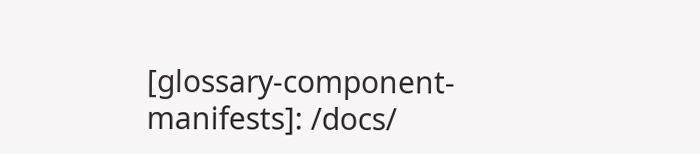[glossary-component-manifests]: /docs/